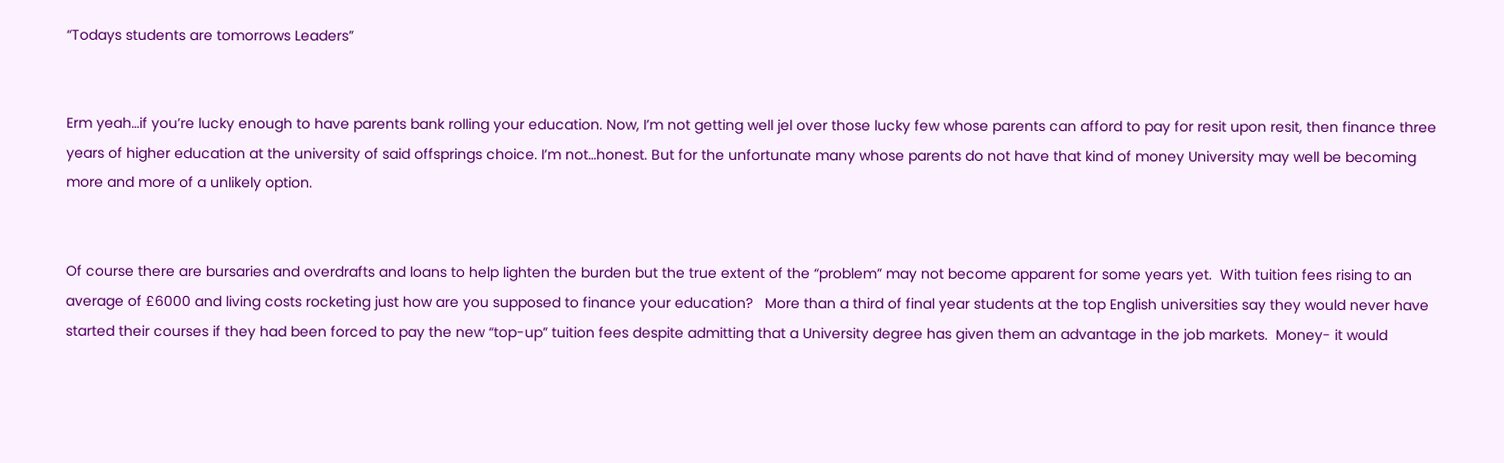“Todays students are tomorrows Leaders”


Erm yeah…if you’re lucky enough to have parents bank rolling your education. Now, I’m not getting well jel over those lucky few whose parents can afford to pay for resit upon resit, then finance three years of higher education at the university of said offsprings choice. I’m not…honest. But for the unfortunate many whose parents do not have that kind of money University may well be becoming more and more of a unlikely option.


Of course there are bursaries and overdrafts and loans to help lighten the burden but the true extent of the “problem” may not become apparent for some years yet.  With tuition fees rising to an average of £6000 and living costs rocketing just how are you supposed to finance your education?   More than a third of final year students at the top English universities say they would never have started their courses if they had been forced to pay the new “top-up” tuition fees despite admitting that a University degree has given them an advantage in the job markets.  Money- it would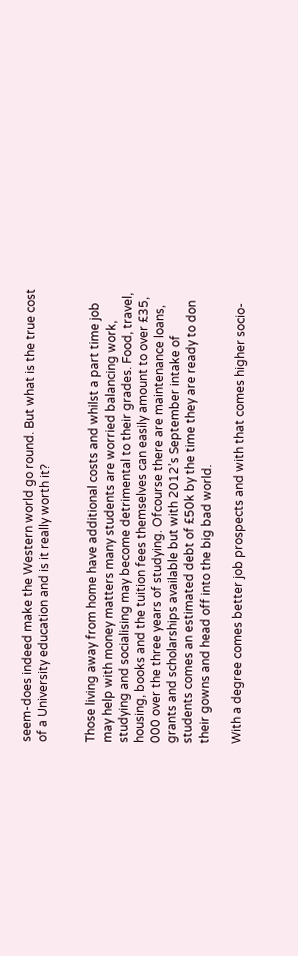seem-does indeed make the Western world go round. But what is the true cost of a University education and is it really worth it?


Those living away from home have additional costs and whilst a part time job may help with money matters many students are worried balancing work, studying and socialising may become detrimental to their grades. Food, travel, housing, books and the tuition fees themselves can easily amount to over £35, 000 over the three years of studying. Ofcourse there are maintenance loans, grants and scholarships available but with 2012’s September intake of students comes an estimated debt of £50k by the time they are ready to don their gowns and head off into the big bad world.

With a degree comes better job prospects and with that comes higher socio-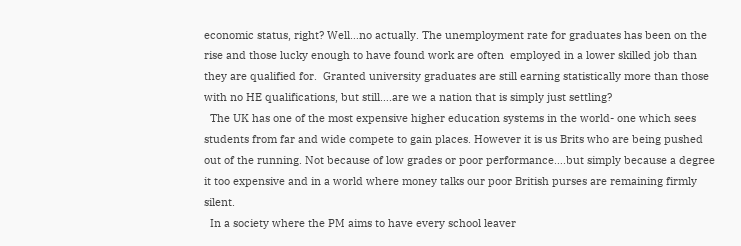economic status, right? Well…no actually. The unemployment rate for graduates has been on the rise and those lucky enough to have found work are often  employed in a lower skilled job than they are qualified for.  Granted university graduates are still earning statistically more than those with no HE qualifications, but still….are we a nation that is simply just settling?
  The UK has one of the most expensive higher education systems in the world- one which sees students from far and wide compete to gain places. However it is us Brits who are being pushed out of the running. Not because of low grades or poor performance….but simply because a degree it too expensive and in a world where money talks our poor British purses are remaining firmly silent.
  In a society where the PM aims to have every school leaver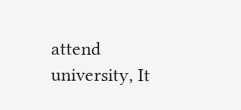attend university, It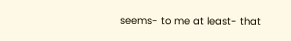seems- to me at least- that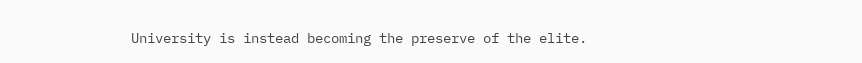University is instead becoming the preserve of the elite.